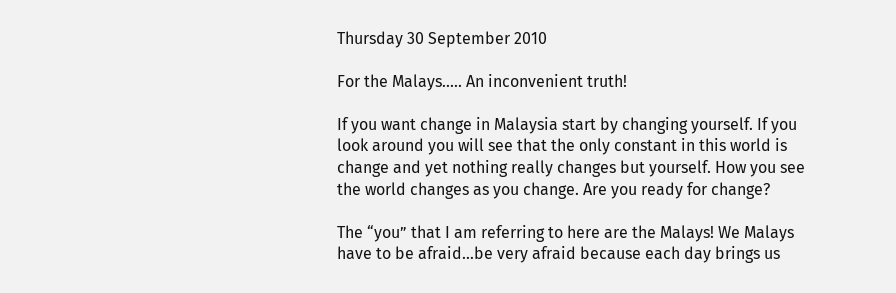Thursday 30 September 2010

For the Malays..... An inconvenient truth!

If you want change in Malaysia start by changing yourself. If you look around you will see that the only constant in this world is change and yet nothing really changes but yourself. How you see the world changes as you change. Are you ready for change?

The “you” that I am referring to here are the Malays! We Malays have to be afraid…be very afraid because each day brings us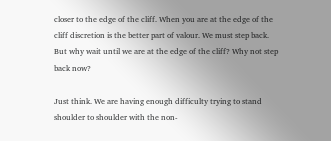closer to the edge of the cliff. When you are at the edge of the cliff discretion is the better part of valour. We must step back. But why wait until we are at the edge of the cliff? Why not step back now?

Just think. We are having enough difficulty trying to stand shoulder to shoulder with the non-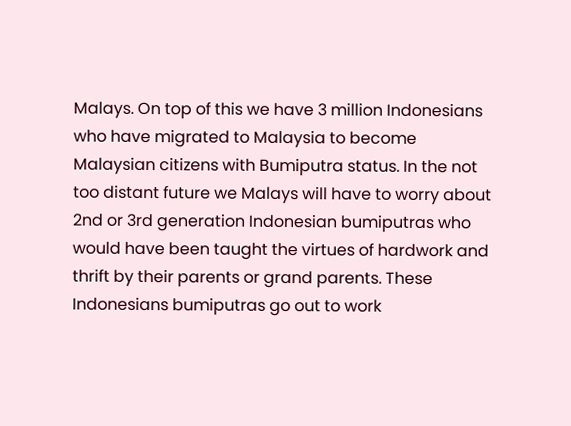Malays. On top of this we have 3 million Indonesians who have migrated to Malaysia to become Malaysian citizens with Bumiputra status. In the not too distant future we Malays will have to worry about 2nd or 3rd generation Indonesian bumiputras who would have been taught the virtues of hardwork and thrift by their parents or grand parents. These Indonesians bumiputras go out to work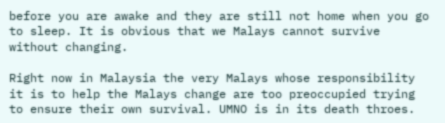before you are awake and they are still not home when you go to sleep. It is obvious that we Malays cannot survive without changing.

Right now in Malaysia the very Malays whose responsibility it is to help the Malays change are too preoccupied trying to ensure their own survival. UMNO is in its death throes.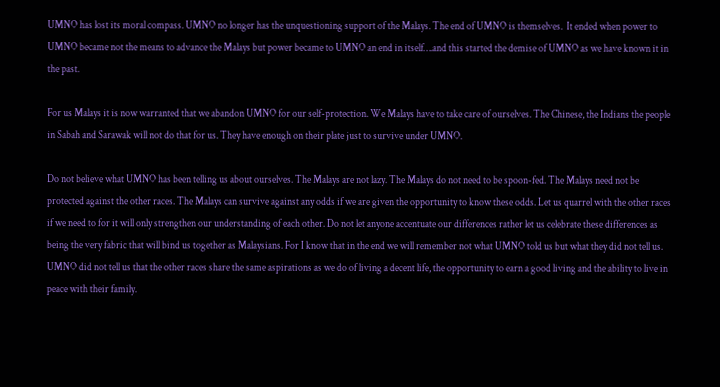UMNO has lost its moral compass. UMNO no longer has the unquestioning support of the Malays. The end of UMNO is themselves.  It ended when power to UMNO became not the means to advance the Malays but power became to UMNO an end in itself….and this started the demise of UMNO as we have known it in the past.

For us Malays it is now warranted that we abandon UMNO for our self-protection. We Malays have to take care of ourselves. The Chinese, the Indians the people in Sabah and Sarawak will not do that for us. They have enough on their plate just to survive under UMNO.

Do not believe what UMNO has been telling us about ourselves. The Malays are not lazy. The Malays do not need to be spoon-fed. The Malays need not be protected against the other races. The Malays can survive against any odds if we are given the opportunity to know these odds. Let us quarrel with the other races if we need to for it will only strengthen our understanding of each other. Do not let anyone accentuate our differences rather let us celebrate these differences as being the very fabric that will bind us together as Malaysians. For I know that in the end we will remember not what UMNO told us but what they did not tell us. UMNO did not tell us that the other races share the same aspirations as we do of living a decent life, the opportunity to earn a good living and the ability to live in peace with their family.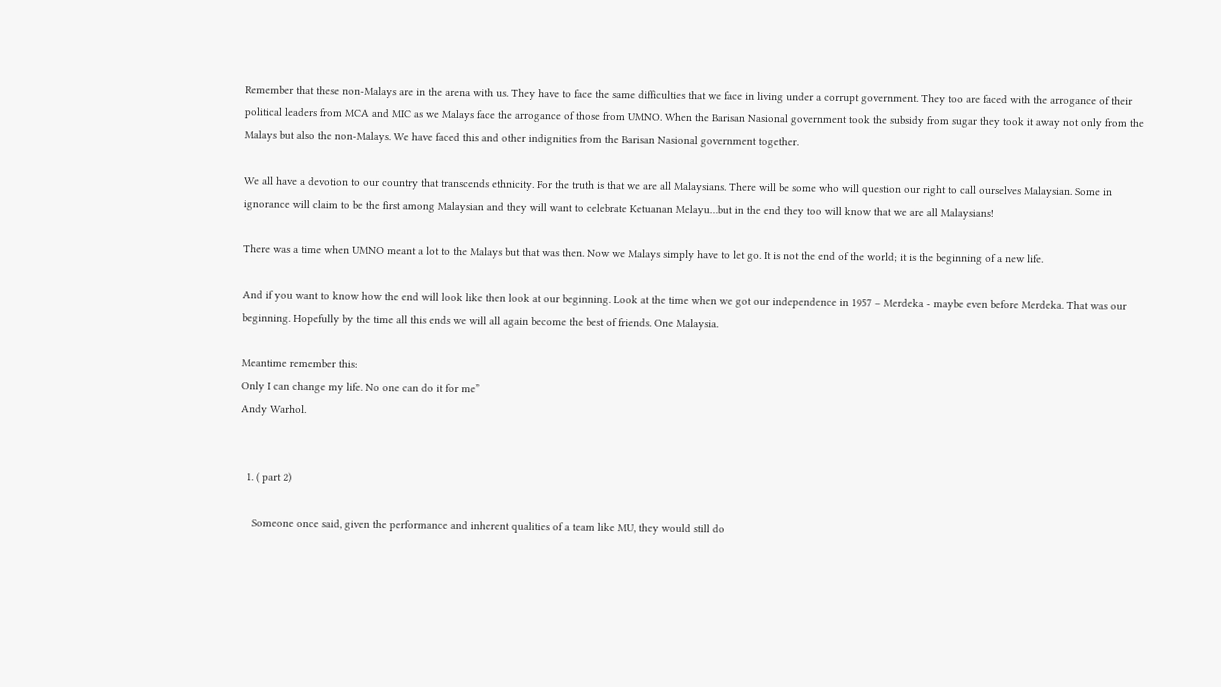Remember that these non-Malays are in the arena with us. They have to face the same difficulties that we face in living under a corrupt government. They too are faced with the arrogance of their political leaders from MCA and MIC as we Malays face the arrogance of those from UMNO. When the Barisan Nasional government took the subsidy from sugar they took it away not only from the Malays but also the non-Malays. We have faced this and other indignities from the Barisan Nasional government together.

We all have a devotion to our country that transcends ethnicity. For the truth is that we are all Malaysians. There will be some who will question our right to call ourselves Malaysian. Some in ignorance will claim to be the first among Malaysian and they will want to celebrate Ketuanan Melayu…but in the end they too will know that we are all Malaysians!

There was a time when UMNO meant a lot to the Malays but that was then. Now we Malays simply have to let go. It is not the end of the world; it is the beginning of a new life.

And if you want to know how the end will look like then look at our beginning. Look at the time when we got our independence in 1957 – Merdeka - maybe even before Merdeka. That was our beginning. Hopefully by the time all this ends we will all again become the best of friends. One Malaysia.

Meantime remember this:
Only I can change my life. No one can do it for me”
Andy Warhol.


  1. ( part 2)

    Someone once said, given the performance and inherent qualities of a team like MU, they would still do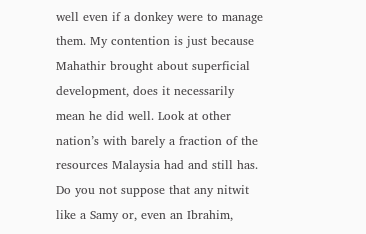well even if a donkey were to manage them. My contention is just because Mahathir brought about superficial development, does it necessarily mean he did well. Look at other nation’s with barely a fraction of the resources Malaysia had and still has. Do you not suppose that any nitwit like a Samy or, even an Ibrahim,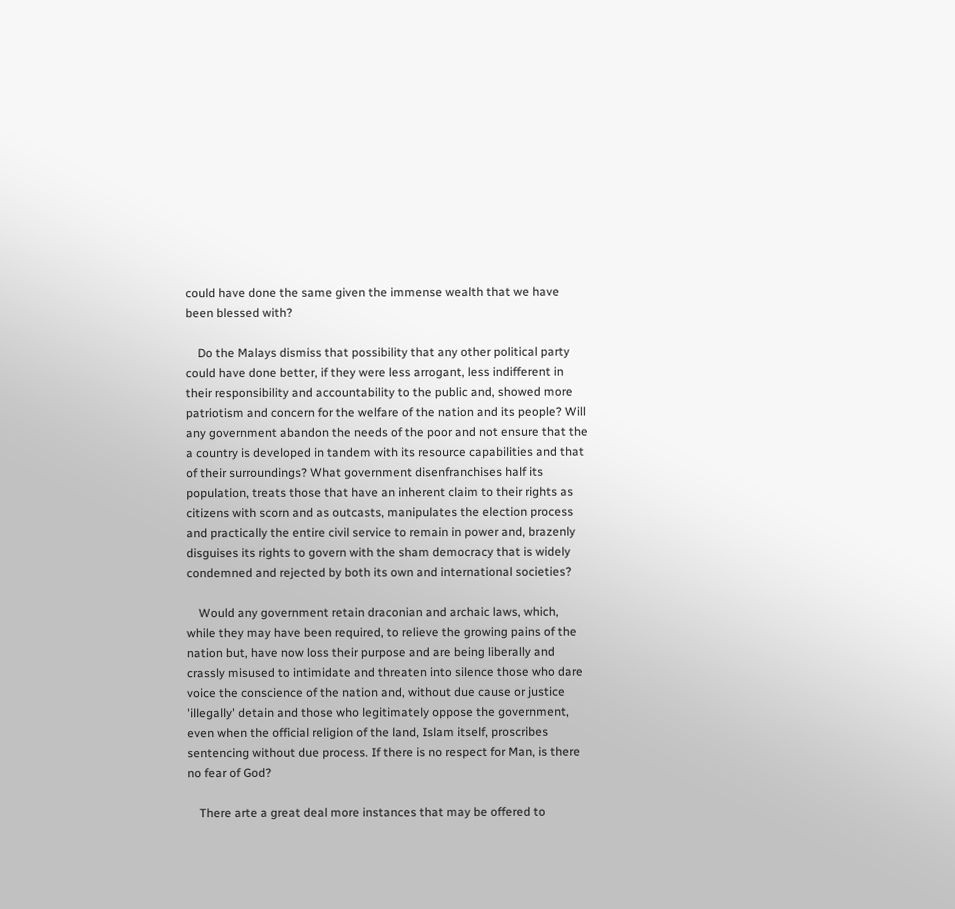could have done the same given the immense wealth that we have been blessed with?

    Do the Malays dismiss that possibility that any other political party could have done better, if they were less arrogant, less indifferent in their responsibility and accountability to the public and, showed more patriotism and concern for the welfare of the nation and its people? Will any government abandon the needs of the poor and not ensure that the a country is developed in tandem with its resource capabilities and that of their surroundings? What government disenfranchises half its population, treats those that have an inherent claim to their rights as citizens with scorn and as outcasts, manipulates the election process and practically the entire civil service to remain in power and, brazenly disguises its rights to govern with the sham democracy that is widely condemned and rejected by both its own and international societies?

    Would any government retain draconian and archaic laws, which, while they may have been required, to relieve the growing pains of the nation but, have now loss their purpose and are being liberally and crassly misused to intimidate and threaten into silence those who dare voice the conscience of the nation and, without due cause or justice 'illegally' detain and those who legitimately oppose the government, even when the official religion of the land, Islam itself, proscribes sentencing without due process. If there is no respect for Man, is there no fear of God?

    There arte a great deal more instances that may be offered to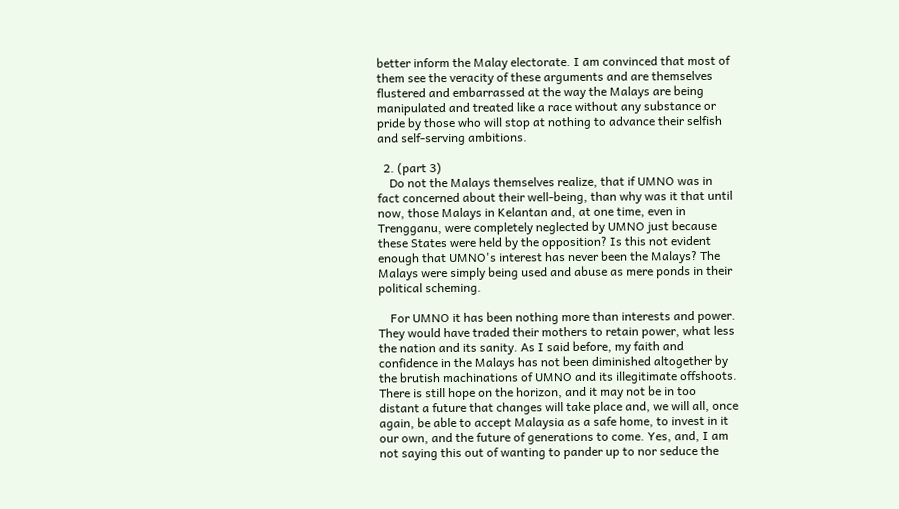better inform the Malay electorate. I am convinced that most of them see the veracity of these arguments and are themselves flustered and embarrassed at the way the Malays are being manipulated and treated like a race without any substance or pride by those who will stop at nothing to advance their selfish and self-serving ambitions.

  2. (part 3)
    Do not the Malays themselves realize, that if UMNO was in fact concerned about their well-being, than why was it that until now, those Malays in Kelantan and, at one time, even in Trengganu, were completely neglected by UMNO just because these States were held by the opposition? Is this not evident enough that UMNO's interest has never been the Malays? The Malays were simply being used and abuse as mere ponds in their political scheming.

    For UMNO it has been nothing more than interests and power. They would have traded their mothers to retain power, what less the nation and its sanity. As I said before, my faith and confidence in the Malays has not been diminished altogether by the brutish machinations of UMNO and its illegitimate offshoots. There is still hope on the horizon, and it may not be in too distant a future that changes will take place and, we will all, once again, be able to accept Malaysia as a safe home, to invest in it our own, and the future of generations to come. Yes, and, I am not saying this out of wanting to pander up to nor seduce the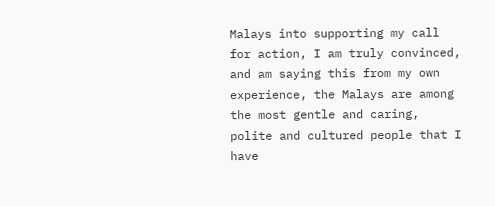Malays into supporting my call for action, I am truly convinced, and am saying this from my own experience, the Malays are among the most gentle and caring, polite and cultured people that I have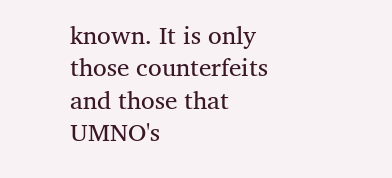known. It is only those counterfeits and those that UMNO's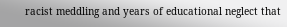racist meddling and years of educational neglect that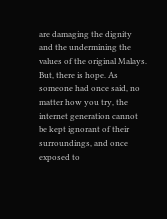are damaging the dignity and the undermining the values of the original Malays. But, there is hope. As someone had once said, no matter how you try, the internet generation cannot be kept ignorant of their surroundings, and once exposed to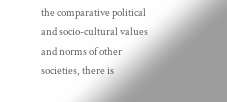the comparative political and socio-cultural values and norms of other societies, there is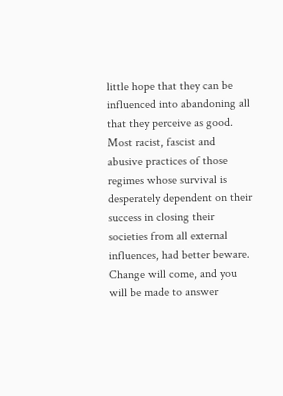little hope that they can be influenced into abandoning all that they perceive as good. Most racist, fascist and abusive practices of those regimes whose survival is desperately dependent on their success in closing their societies from all external influences, had better beware. Change will come, and you will be made to answer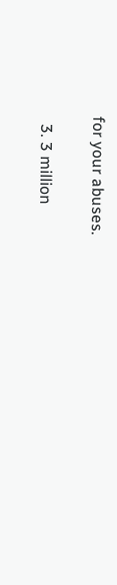for your abuses.

  3. 3 million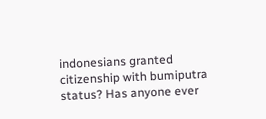indonesians granted citizenship with bumiputra status? Has anyone ever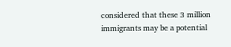considered that these 3 million immigrants may be a potential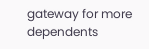gateway for more dependents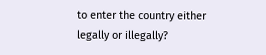to enter the country either legally or illegally?